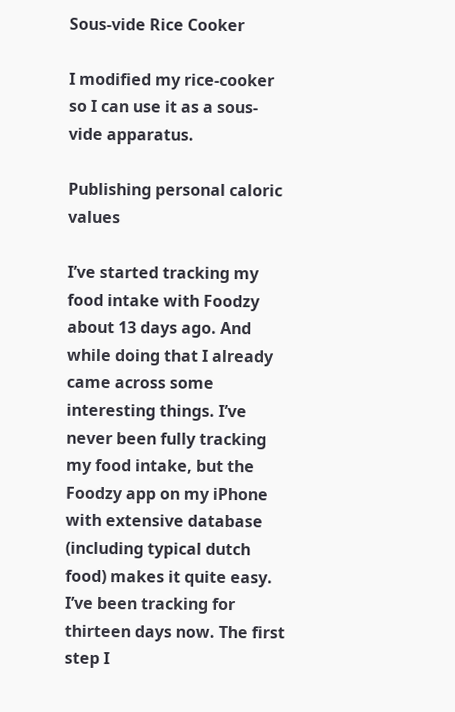Sous-vide Rice Cooker

I modified my rice-cooker so I can use it as a sous-vide apparatus.

Publishing personal caloric values

I’ve started tracking my food intake with Foodzy about 13 days ago. And while doing that I already came across some interesting things. I’ve never been fully tracking my food intake, but the Foodzy app on my iPhone with extensive database (including typical dutch food) makes it quite easy. I’ve been tracking for thirteen days now. The first step I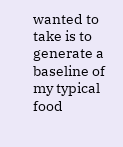wanted to take is to generate a baseline of my typical food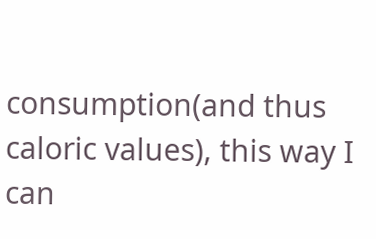consumption(and thus caloric values), this way I can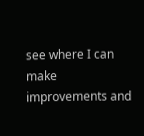see where I can make improvements and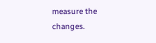measure the changes.